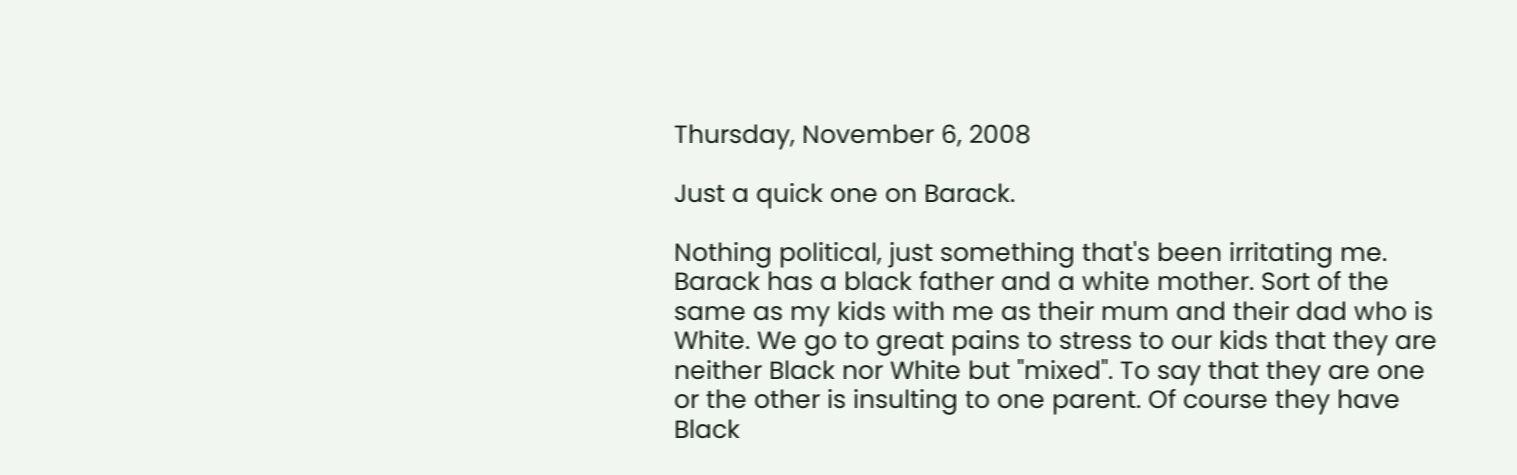Thursday, November 6, 2008

Just a quick one on Barack.

Nothing political, just something that's been irritating me. Barack has a black father and a white mother. Sort of the same as my kids with me as their mum and their dad who is White. We go to great pains to stress to our kids that they are neither Black nor White but "mixed". To say that they are one or the other is insulting to one parent. Of course they have Black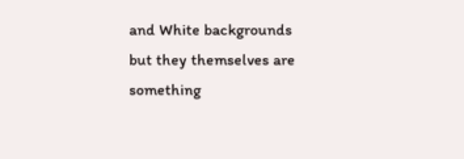and White backgrounds but they themselves are something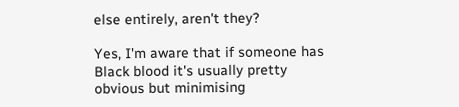else entirely, aren't they?

Yes, I'm aware that if someone has Black blood it's usually pretty obvious but minimising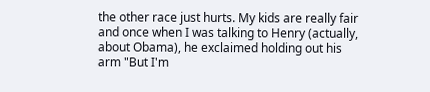the other race just hurts. My kids are really fair and once when I was talking to Henry (actually, about Obama), he exclaimed holding out his arm "But I'm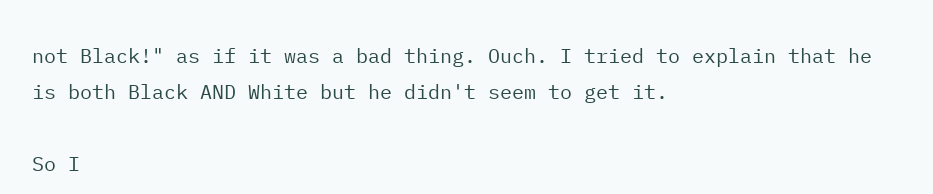not Black!" as if it was a bad thing. Ouch. I tried to explain that he is both Black AND White but he didn't seem to get it.

So I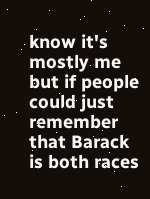know it's mostly me but if people could just remember that Barack is both races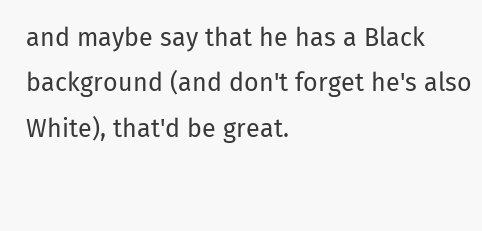and maybe say that he has a Black background (and don't forget he's also White), that'd be great.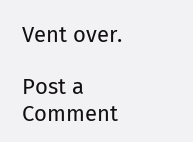Vent over.

Post a Comment